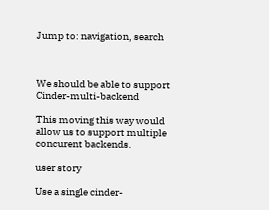Jump to: navigation, search



We should be able to support Cinder-multi-backend

This moving this way would allow us to support multiple concurent backends.

user story

Use a single cinder-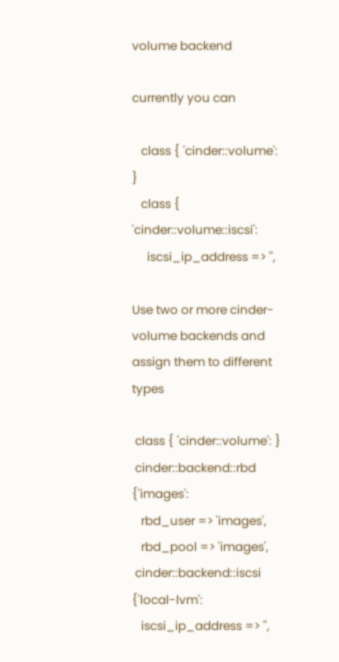volume backend

currently you can

   class { 'cinder::volume': }
   class { 'cinder::volume::iscsi':
     iscsi_ip_address => '',

Use two or more cinder-volume backends and assign them to different types

 class { 'cinder::volume': }
 cinder::backend::rbd {'images':
   rbd_user => 'images',
   rbd_pool => 'images',
 cinder::backend::iscsi {'local-lvm':
   iscsi_ip_address => '',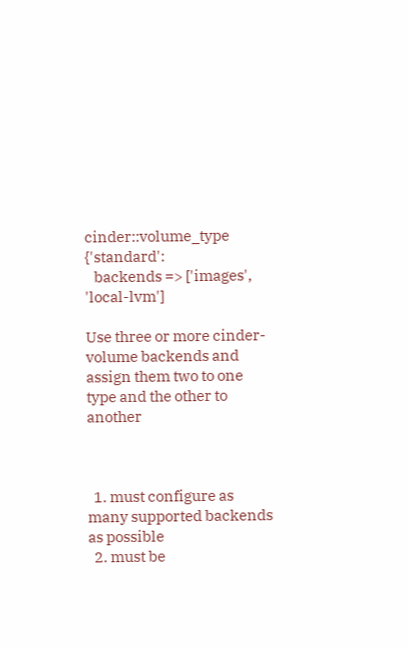cinder::volume_type {'standard':
   backends => ['images', 'local-lvm']

Use three or more cinder-volume backends and assign them two to one type and the other to another



  1. must configure as many supported backends as possible
  2. must be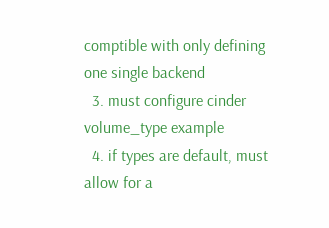comptible with only defining one single backend
  3. must configure cinder volume_type example
  4. if types are default, must allow for a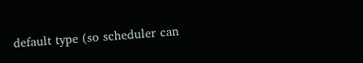default type (so scheduler can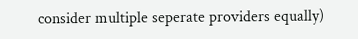consider multiple seperate providers equally)